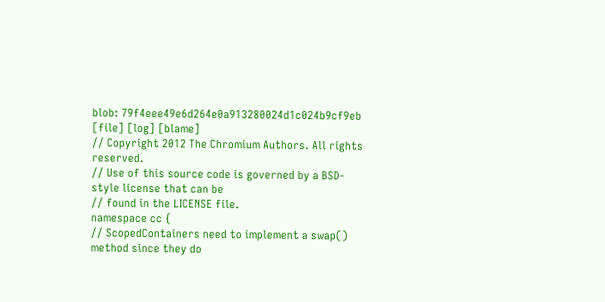blob: 79f4eee49e6d264e0a913280024d1c024b9cf9eb [file] [log] [blame]
// Copyright 2012 The Chromium Authors. All rights reserved.
// Use of this source code is governed by a BSD-style license that can be
// found in the LICENSE file.
namespace cc {
// ScopedContainers need to implement a swap() method since they do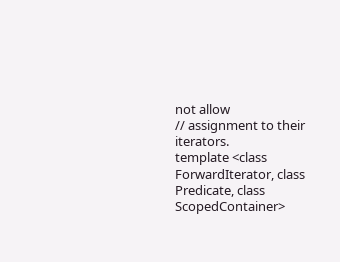not allow
// assignment to their iterators.
template <class ForwardIterator, class Predicate, class ScopedContainer>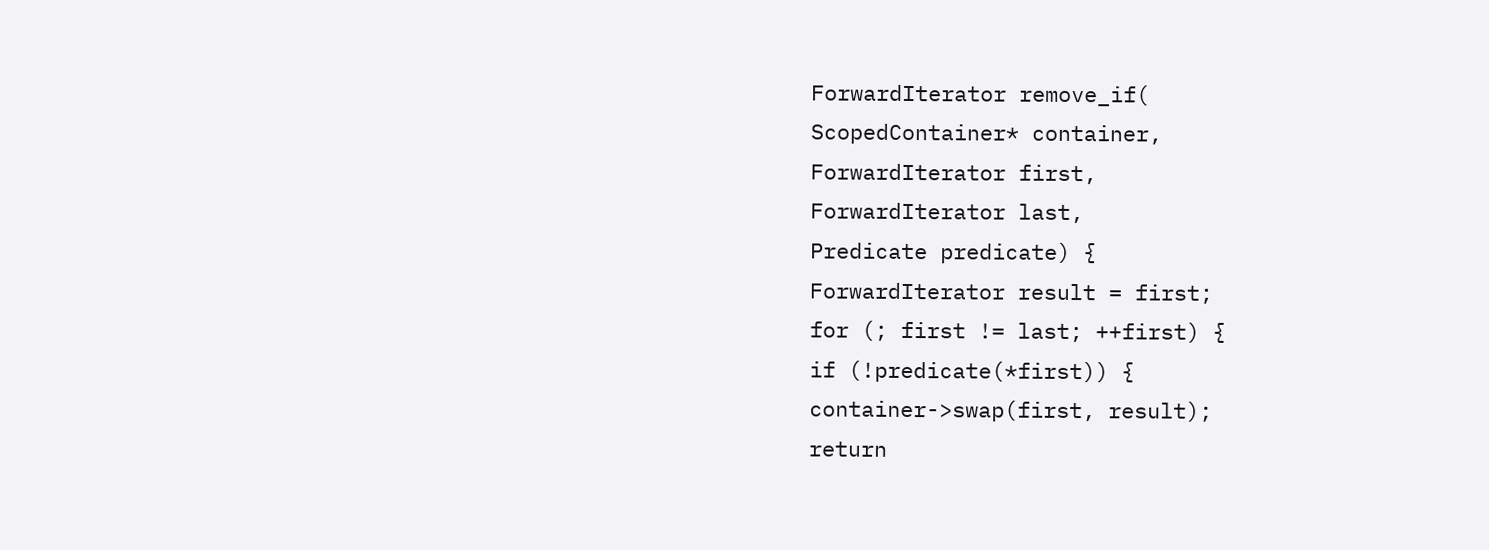ForwardIterator remove_if(
ScopedContainer* container,
ForwardIterator first,
ForwardIterator last,
Predicate predicate) {
ForwardIterator result = first;
for (; first != last; ++first) {
if (!predicate(*first)) {
container->swap(first, result);
return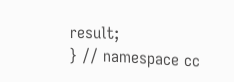result;
} // namespace cc